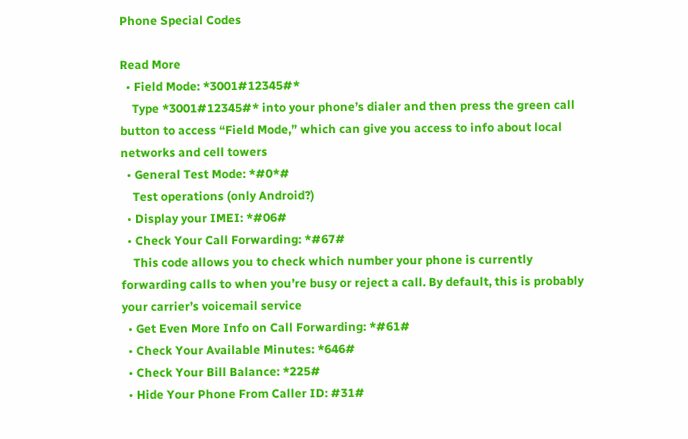Phone Special Codes

Read More
  • Field Mode: *3001#12345#*
    Type *3001#12345#* into your phone’s dialer and then press the green call button to access “Field Mode,” which can give you access to info about local networks and cell towers
  • General Test Mode: *#0*#
    Test operations (only Android?)
  • Display your IMEI: *#06#
  • Check Your Call Forwarding: *#67#
    This code allows you to check which number your phone is currently forwarding calls to when you’re busy or reject a call. By default, this is probably your carrier’s voicemail service
  • Get Even More Info on Call Forwarding: *#61#
  • Check Your Available Minutes: *646#
  • Check Your Bill Balance: *225#
  • Hide Your Phone From Caller ID: #31#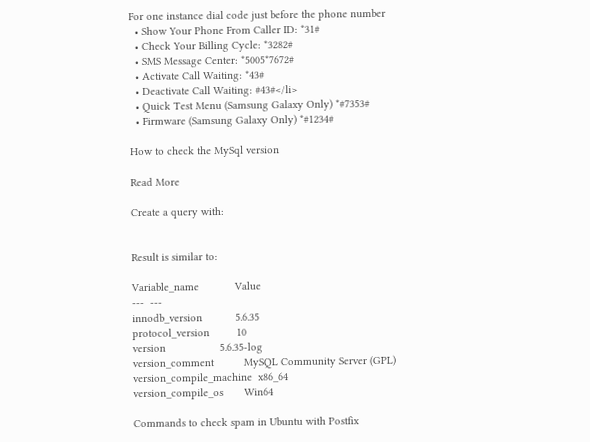For one instance dial code just before the phone number
  • Show Your Phone From Caller ID: *31#
  • Check Your Billing Cycle: *3282#
  • SMS Message Center: *5005*7672#
  • Activate Call Waiting: *43#
  • Deactivate Call Waiting: #43#</li>
  • Quick Test Menu (Samsung Galaxy Only) *#7353#
  • Firmware (Samsung Galaxy Only) *#1234#

How to check the MySql version

Read More

Create a query with:


Result is similar to:

Variable_name            Value
---  ---
innodb_version           5.6.35
protocol_version         10
version                  5.6.35-log
version_comment          MySQL Community Server (GPL)
version_compile_machine  x86_64
version_compile_os       Win64

Commands to check spam in Ubuntu with Postfix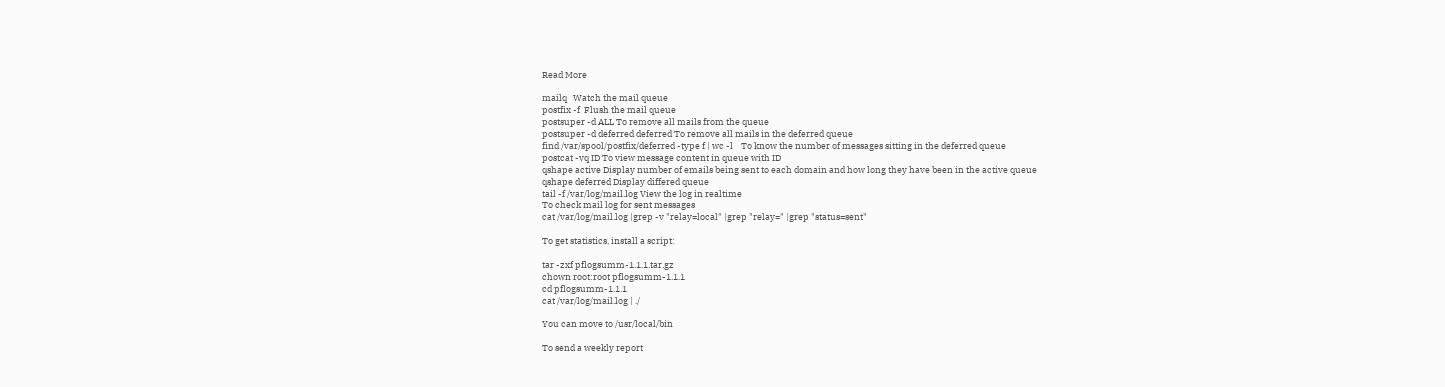Read More

mailq   Watch the mail queue
postfix -f  Flush the mail queue
postsuper -d ALL To remove all mails from the queue
postsuper -d deferred deferred To remove all mails in the deferred queue
find /var/spool/postfix/deferred -type f | wc -l    To know the number of messages sitting in the deferred queue
postcat -vq ID To view message content in queue with ID
qshape active Display number of emails being sent to each domain and how long they have been in the active queue
qshape deferred Display differed queue
tail -f /var/log/mail.log View the log in realtime
To check mail log for sent messages
cat /var/log/mail.log |grep -v "relay=local" |grep "relay=" |grep "status=sent"

To get statistics, install a script:

tar -zxf pflogsumm-1.1.1.tar.gz
chown root:root pflogsumm-1.1.1
cd pflogsumm-1.1.1
cat /var/log/mail.log | ./

You can move to /usr/local/bin

To send a weekly report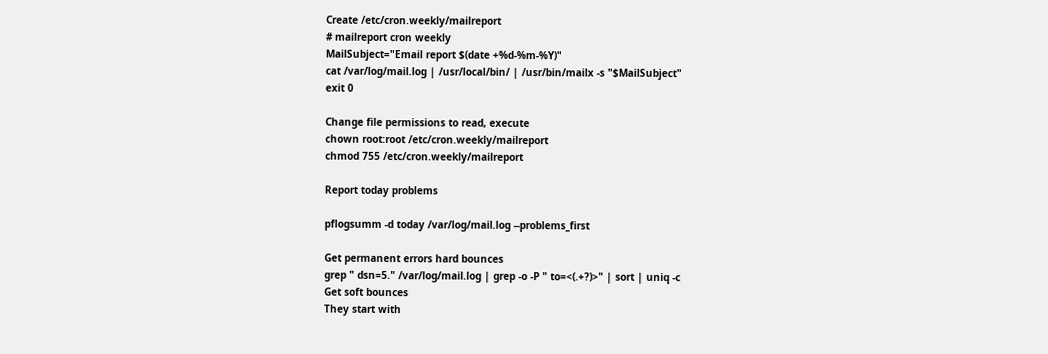Create /etc/cron.weekly/mailreport
# mailreport cron weekly
MailSubject="Email report $(date +%d-%m-%Y)"
cat /var/log/mail.log | /usr/local/bin/ | /usr/bin/mailx -s "$MailSubject"
exit 0

Change file permissions to read, execute
chown root:root /etc/cron.weekly/mailreport
chmod 755 /etc/cron.weekly/mailreport

Report today problems

pflogsumm -d today /var/log/mail.log --problems_first

Get permanent errors hard bounces
grep " dsn=5." /var/log/mail.log | grep -o -P " to=<(.+?)>" | sort | uniq -c
Get soft bounces
They start with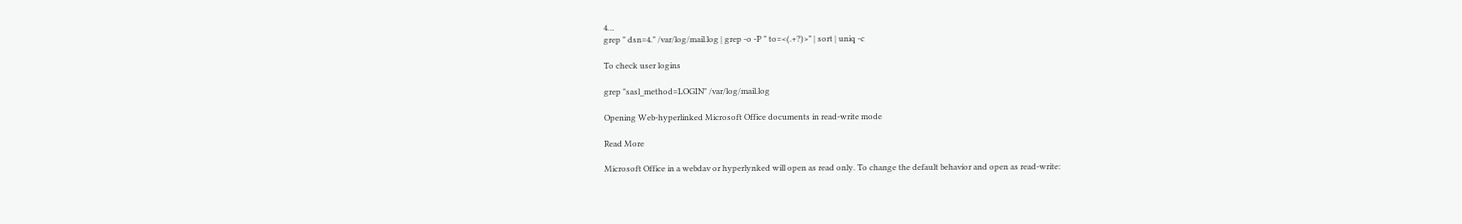4…
grep " dsn=4." /var/log/mail.log | grep -o -P " to=<(.+?)>" | sort | uniq -c

To check user logins

grep "sasl_method=LOGIN" /var/log/mail.log

Opening Web-hyperlinked Microsoft Office documents in read-write mode

Read More

Microsoft Office in a webdav or hyperlynked will open as read only. To change the default behavior and open as read-write: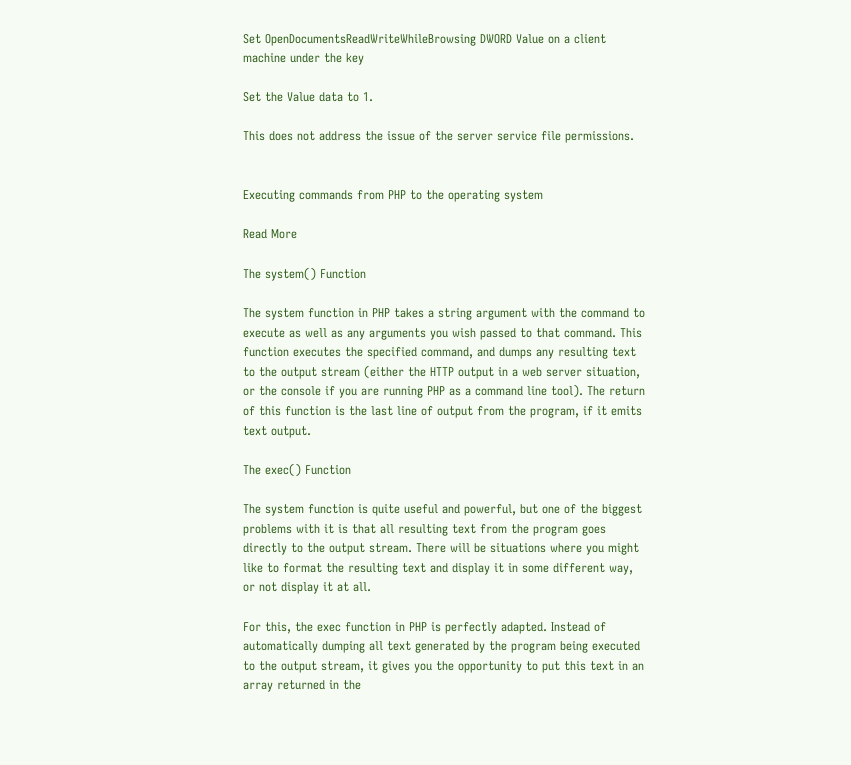Set OpenDocumentsReadWriteWhileBrowsing DWORD Value on a client machine under the key

Set the Value data to 1.

This does not address the issue of the server service file permissions.


Executing commands from PHP to the operating system

Read More

The system() Function

The system function in PHP takes a string argument with the command to execute as well as any arguments you wish passed to that command. This function executes the specified command, and dumps any resulting text to the output stream (either the HTTP output in a web server situation, or the console if you are running PHP as a command line tool). The return of this function is the last line of output from the program, if it emits text output.

The exec() Function

The system function is quite useful and powerful, but one of the biggest problems with it is that all resulting text from the program goes directly to the output stream. There will be situations where you might like to format the resulting text and display it in some different way, or not display it at all.

For this, the exec function in PHP is perfectly adapted. Instead of automatically dumping all text generated by the program being executed to the output stream, it gives you the opportunity to put this text in an array returned in the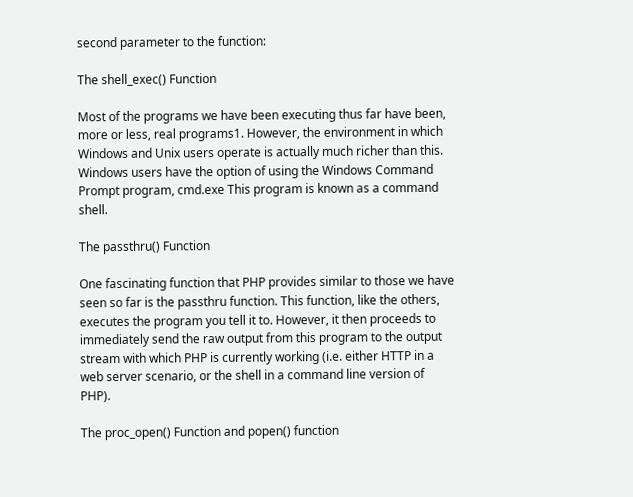second parameter to the function:

The shell_exec() Function

Most of the programs we have been executing thus far have been, more or less, real programs1. However, the environment in which Windows and Unix users operate is actually much richer than this. Windows users have the option of using the Windows Command Prompt program, cmd.exe This program is known as a command shell.

The passthru() Function

One fascinating function that PHP provides similar to those we have seen so far is the passthru function. This function, like the others, executes the program you tell it to. However, it then proceeds to immediately send the raw output from this program to the output stream with which PHP is currently working (i.e. either HTTP in a web server scenario, or the shell in a command line version of PHP).

The proc_open() Function and popen() function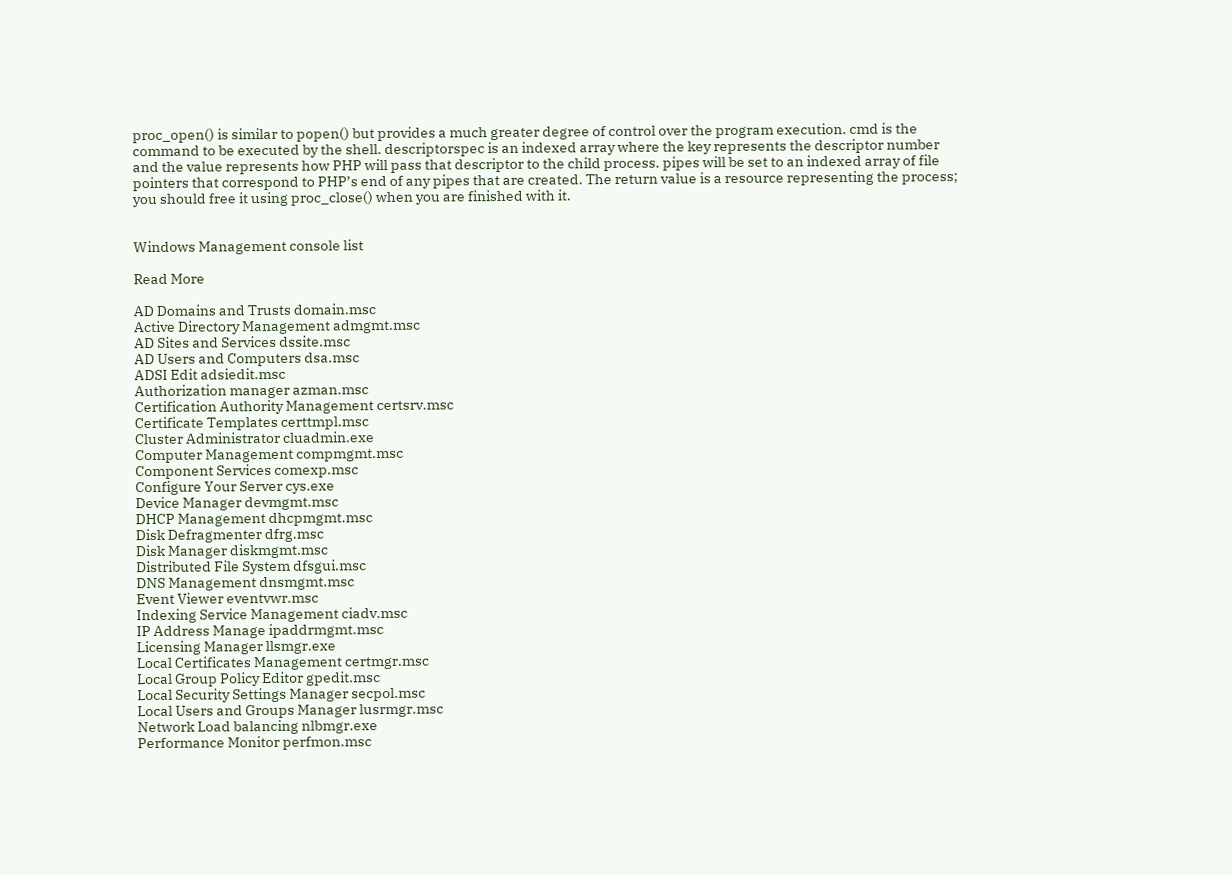proc_open() is similar to popen() but provides a much greater degree of control over the program execution. cmd is the command to be executed by the shell. descriptorspec is an indexed array where the key represents the descriptor number and the value represents how PHP will pass that descriptor to the child process. pipes will be set to an indexed array of file pointers that correspond to PHP’s end of any pipes that are created. The return value is a resource representing the process; you should free it using proc_close() when you are finished with it.


Windows Management console list

Read More

AD Domains and Trusts domain.msc
Active Directory Management admgmt.msc
AD Sites and Services dssite.msc
AD Users and Computers dsa.msc
ADSI Edit adsiedit.msc
Authorization manager azman.msc
Certification Authority Management certsrv.msc
Certificate Templates certtmpl.msc
Cluster Administrator cluadmin.exe
Computer Management compmgmt.msc
Component Services comexp.msc
Configure Your Server cys.exe
Device Manager devmgmt.msc
DHCP Management dhcpmgmt.msc
Disk Defragmenter dfrg.msc
Disk Manager diskmgmt.msc
Distributed File System dfsgui.msc
DNS Management dnsmgmt.msc
Event Viewer eventvwr.msc
Indexing Service Management ciadv.msc
IP Address Manage ipaddrmgmt.msc
Licensing Manager llsmgr.exe
Local Certificates Management certmgr.msc
Local Group Policy Editor gpedit.msc
Local Security Settings Manager secpol.msc
Local Users and Groups Manager lusrmgr.msc
Network Load balancing nlbmgr.exe
Performance Monitor perfmon.msc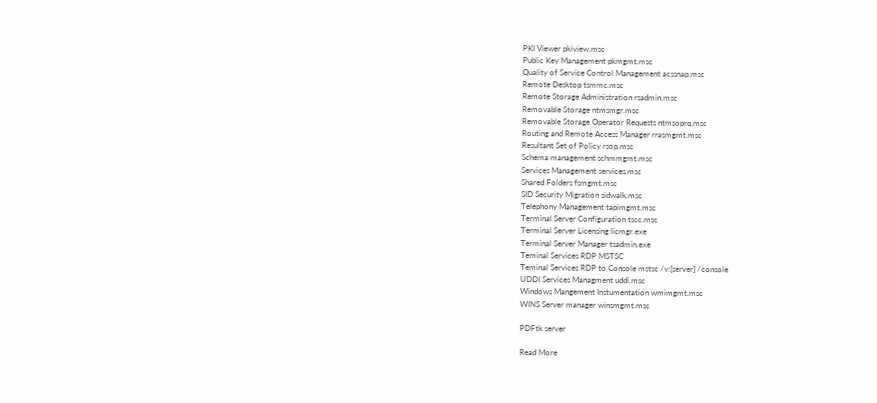PKI Viewer pkiview.msc
Public Key Management pkmgmt.msc
Quality of Service Control Management acssnap.msc
Remote Desktop tsmmc.msc
Remote Storage Administration rsadmin.msc
Removable Storage ntmsmgr.msc
Removable Storage Operator Requests ntmsoprq.msc
Routing and Remote Access Manager rrasmgmt.msc
Resultant Set of Policy rsop.msc
Schema management schmmgmt.msc
Services Management services.msc
Shared Folders fsmgmt.msc
SID Security Migration sidwalk.msc
Telephony Management tapimgmt.msc
Terminal Server Configuration tscc.msc
Terminal Server Licensing licmgr.exe
Terminal Server Manager tsadmin.exe
Teminal Services RDP MSTSC
Teminal Services RDP to Console mstsc /v:[server] /console
UDDI Services Managment uddi.msc
Windows Mangement Instumentation wmimgmt.msc
WINS Server manager winsmgmt.msc

PDFtk server

Read More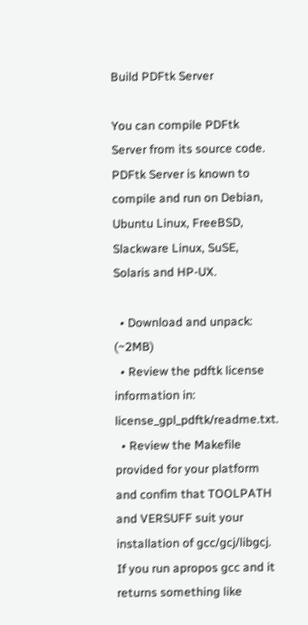Build PDFtk Server

You can compile PDFtk Server from its source code. PDFtk Server is known to compile and run on Debian, Ubuntu Linux, FreeBSD, Slackware Linux, SuSE, Solaris and HP-UX.

  • Download and unpack: (~2MB)
  • Review the pdftk license information in: license_gpl_pdftk/readme.txt.
  • Review the Makefile provided for your platform and confim that TOOLPATH and VERSUFF suit your installation of gcc/gcj/libgcj. If you run apropos gcc and it returns something like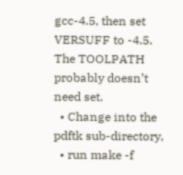gcc-4.5, then set VERSUFF to -4.5. The TOOLPATH probably doesn’t need set.
  • Change into the pdftk sub-directory,
  • run make -f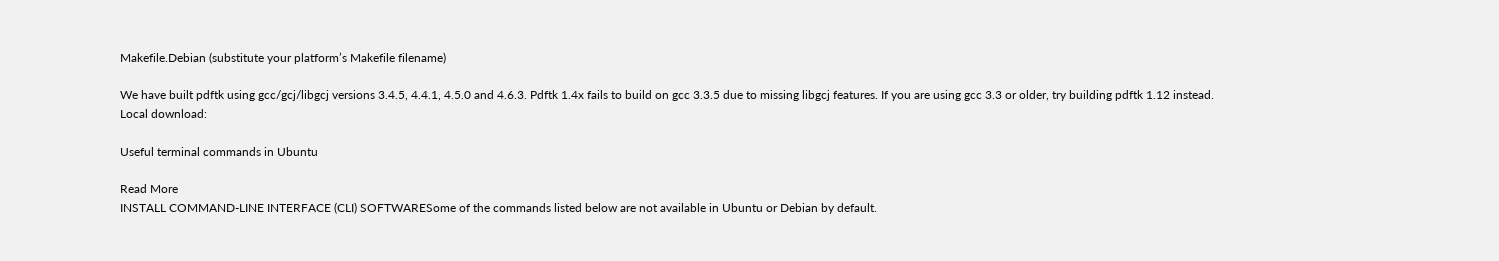Makefile.Debian (substitute your platform’s Makefile filename)

We have built pdftk using gcc/gcj/libgcj versions 3.4.5, 4.4.1, 4.5.0 and 4.6.3. Pdftk 1.4x fails to build on gcc 3.3.5 due to missing libgcj features. If you are using gcc 3.3 or older, try building pdftk 1.12 instead.
Local download:

Useful terminal commands in Ubuntu

Read More
INSTALL COMMAND-LINE INTERFACE (CLI) SOFTWARESome of the commands listed below are not available in Ubuntu or Debian by default.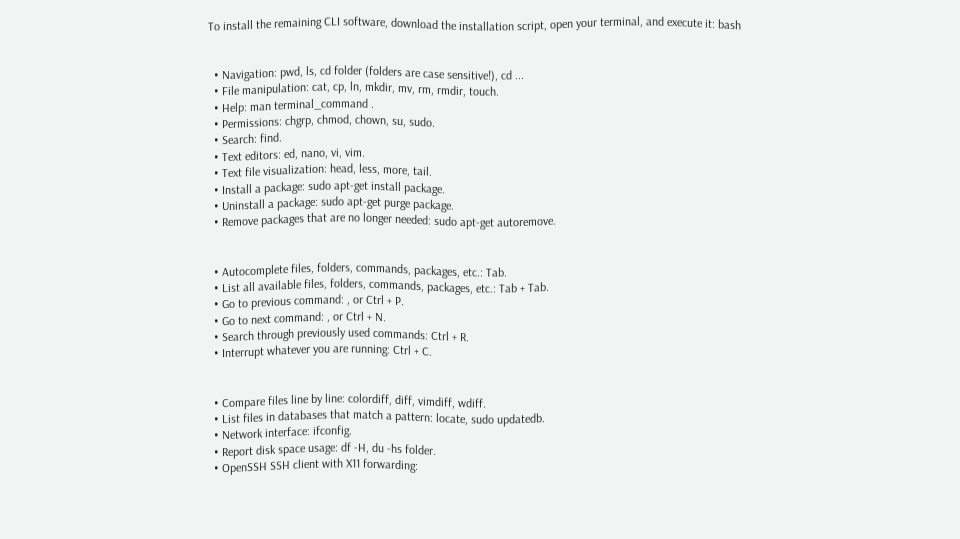To install the remaining CLI software, download the installation script, open your terminal, and execute it: bash


  • Navigation: pwd, ls, cd folder (folders are case sensitive!), cd ...
  • File manipulation: cat, cp, ln, mkdir, mv, rm, rmdir, touch.
  • Help: man terminal_command .
  • Permissions: chgrp, chmod, chown, su, sudo.
  • Search: find.
  • Text editors: ed, nano, vi, vim.
  • Text file visualization: head, less, more, tail.
  • Install a package: sudo apt-get install package.
  • Uninstall a package: sudo apt-get purge package.
  • Remove packages that are no longer needed: sudo apt-get autoremove.


  • Autocomplete files, folders, commands, packages, etc.: Tab.
  • List all available files, folders, commands, packages, etc.: Tab + Tab.
  • Go to previous command: , or Ctrl + P.
  • Go to next command: , or Ctrl + N.
  • Search through previously used commands: Ctrl + R.
  • Interrupt whatever you are running: Ctrl + C.


  • Compare files line by line: colordiff, diff, vimdiff, wdiff.
  • List files in databases that match a pattern: locate, sudo updatedb.
  • Network interface: ifconfig.
  • Report disk space usage: df -H, du -hs folder.
  • OpenSSH SSH client with X11 forwarding: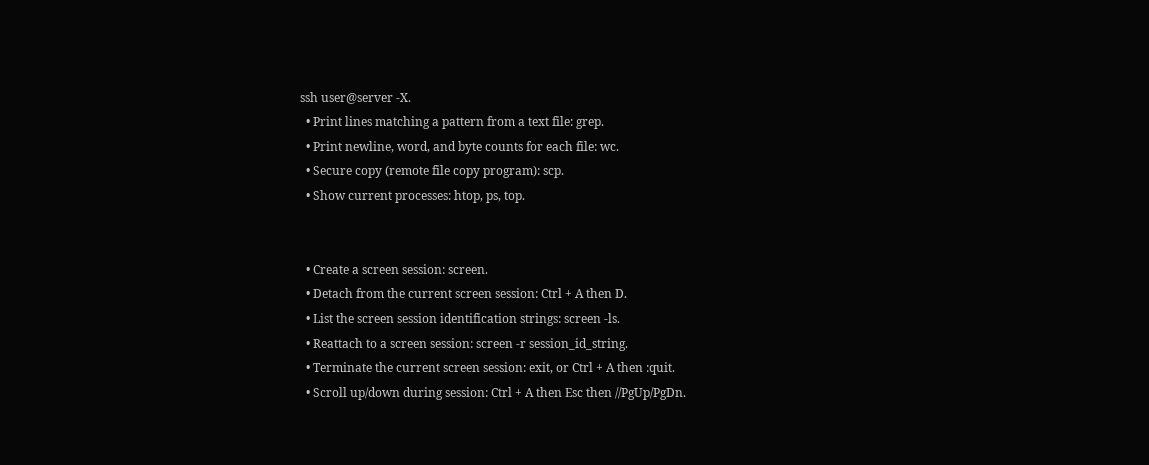ssh user@server -X.
  • Print lines matching a pattern from a text file: grep.
  • Print newline, word, and byte counts for each file: wc.
  • Secure copy (remote file copy program): scp.
  • Show current processes: htop, ps, top.


  • Create a screen session: screen.
  • Detach from the current screen session: Ctrl + A then D.
  • List the screen session identification strings: screen -ls.
  • Reattach to a screen session: screen -r session_id_string.
  • Terminate the current screen session: exit, or Ctrl + A then :quit.
  • Scroll up/down during session: Ctrl + A then Esc then //PgUp/PgDn.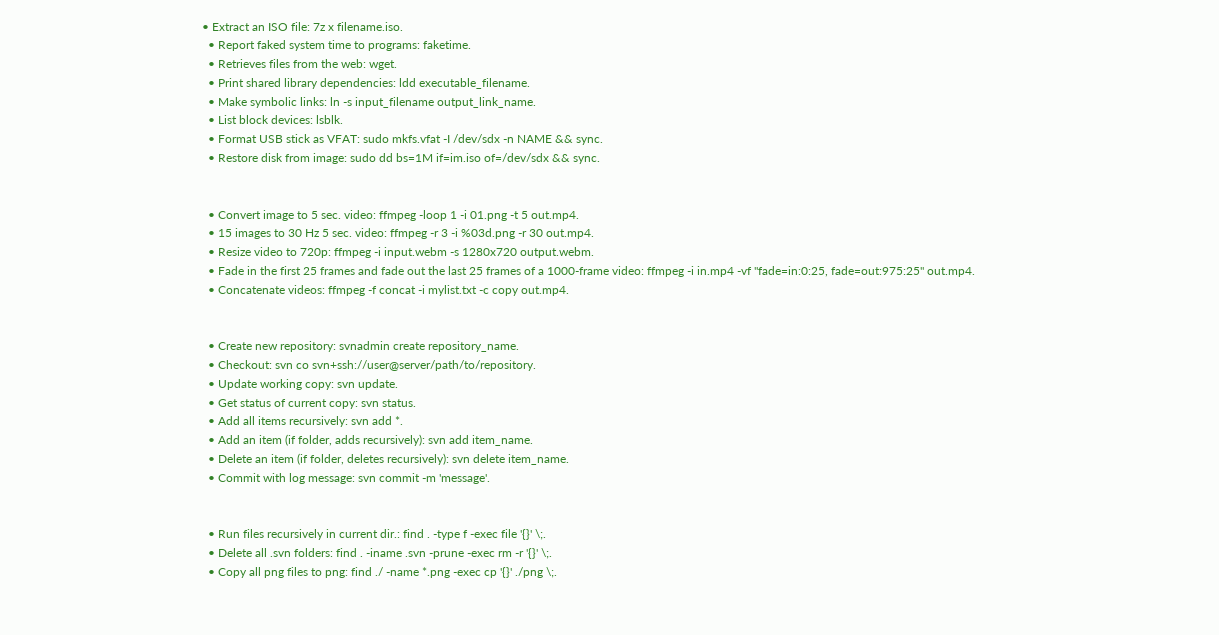• Extract an ISO file: 7z x filename.iso.
  • Report faked system time to programs: faketime.
  • Retrieves files from the web: wget.
  • Print shared library dependencies: ldd executable_filename.
  • Make symbolic links: ln -s input_filename output_link_name.
  • List block devices: lsblk.
  • Format USB stick as VFAT: sudo mkfs.vfat -I /dev/sdx -n NAME && sync.
  • Restore disk from image: sudo dd bs=1M if=im.iso of=/dev/sdx && sync.


  • Convert image to 5 sec. video: ffmpeg -loop 1 -i 01.png -t 5 out.mp4.
  • 15 images to 30 Hz 5 sec. video: ffmpeg -r 3 -i %03d.png -r 30 out.mp4.
  • Resize video to 720p: ffmpeg -i input.webm -s 1280x720 output.webm.
  • Fade in the first 25 frames and fade out the last 25 frames of a 1000-frame video: ffmpeg -i in.mp4 -vf "fade=in:0:25, fade=out:975:25" out.mp4.
  • Concatenate videos: ffmpeg -f concat -i mylist.txt -c copy out.mp4.


  • Create new repository: svnadmin create repository_name.
  • Checkout: svn co svn+ssh://user@server/path/to/repository.
  • Update working copy: svn update.
  • Get status of current copy: svn status.
  • Add all items recursively: svn add *.
  • Add an item (if folder, adds recursively): svn add item_name.
  • Delete an item (if folder, deletes recursively): svn delete item_name.
  • Commit with log message: svn commit -m 'message'.


  • Run files recursively in current dir.: find . -type f -exec file '{}' \;.
  • Delete all .svn folders: find . -iname .svn -prune -exec rm -r '{}' \;.
  • Copy all png files to png: find ./ -name *.png -exec cp '{}' ./png \;.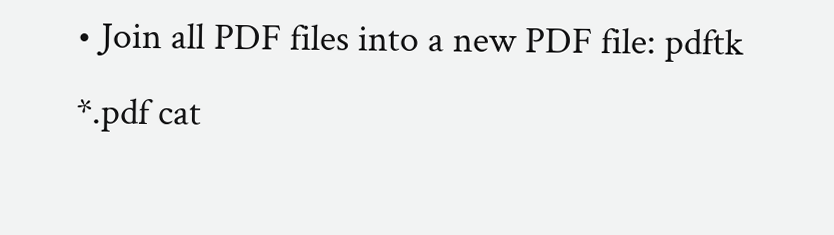• Join all PDF files into a new PDF file: pdftk *.pdf cat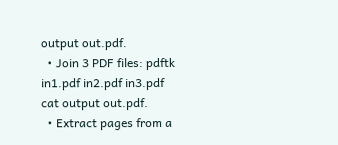output out.pdf.
  • Join 3 PDF files: pdftk in1.pdf in2.pdf in3.pdf cat output out.pdf.
  • Extract pages from a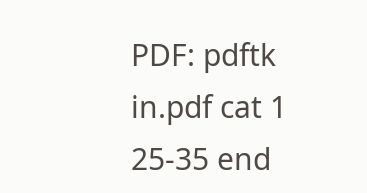PDF: pdftk in.pdf cat 1 25-35 end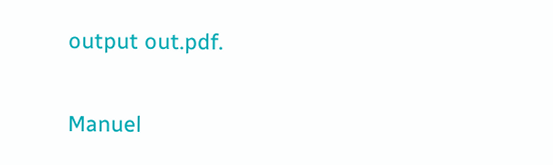output out.pdf.

Manuel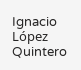Ignacio López Quintero